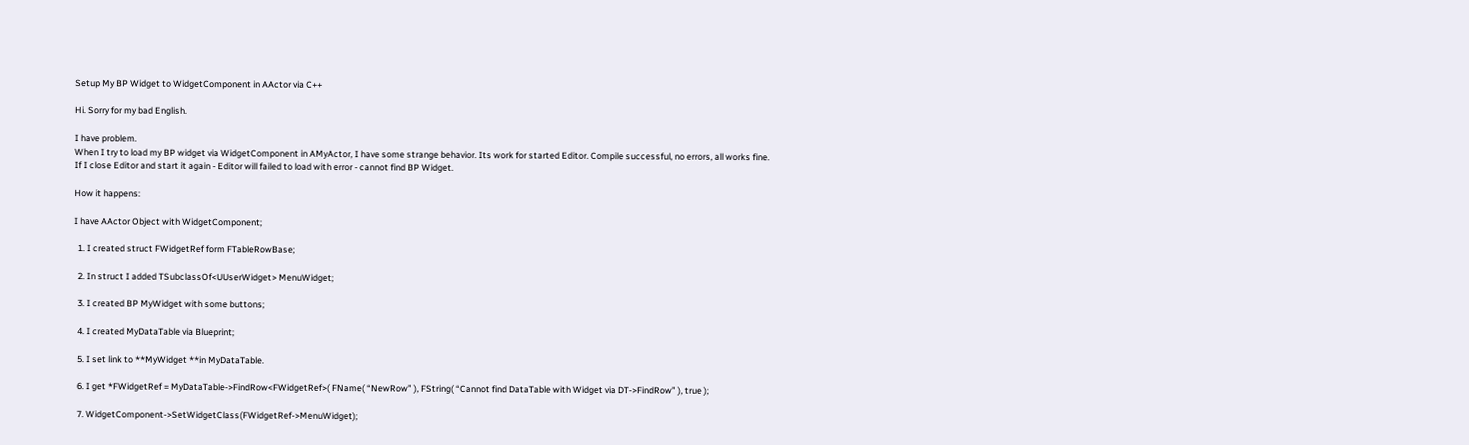Setup My BP Widget to WidgetComponent in AActor via C++

Hi. Sorry for my bad English.

I have problem.
When I try to load my BP widget via WidgetComponent in AMyActor, I have some strange behavior. Its work for started Editor. Compile successful, no errors, all works fine.
If I close Editor and start it again - Editor will failed to load with error - cannot find BP Widget.

How it happens:

I have AActor Object with WidgetComponent;

  1. I created struct FWidgetRef form FTableRowBase;

  2. In struct I added TSubclassOf<UUserWidget> MenuWidget;

  3. I created BP MyWidget with some buttons;

  4. I created MyDataTable via Blueprint;

  5. I set link to **MyWidget **in MyDataTable.

  6. I get *FWidgetRef = MyDataTable->FindRow<FWidgetRef>( FName( “NewRow” ), FString( “Cannot find DataTable with Widget via DT->FindRow” ), true );

  7. WidgetComponent->SetWidgetClass(FWidgetRef->MenuWidget);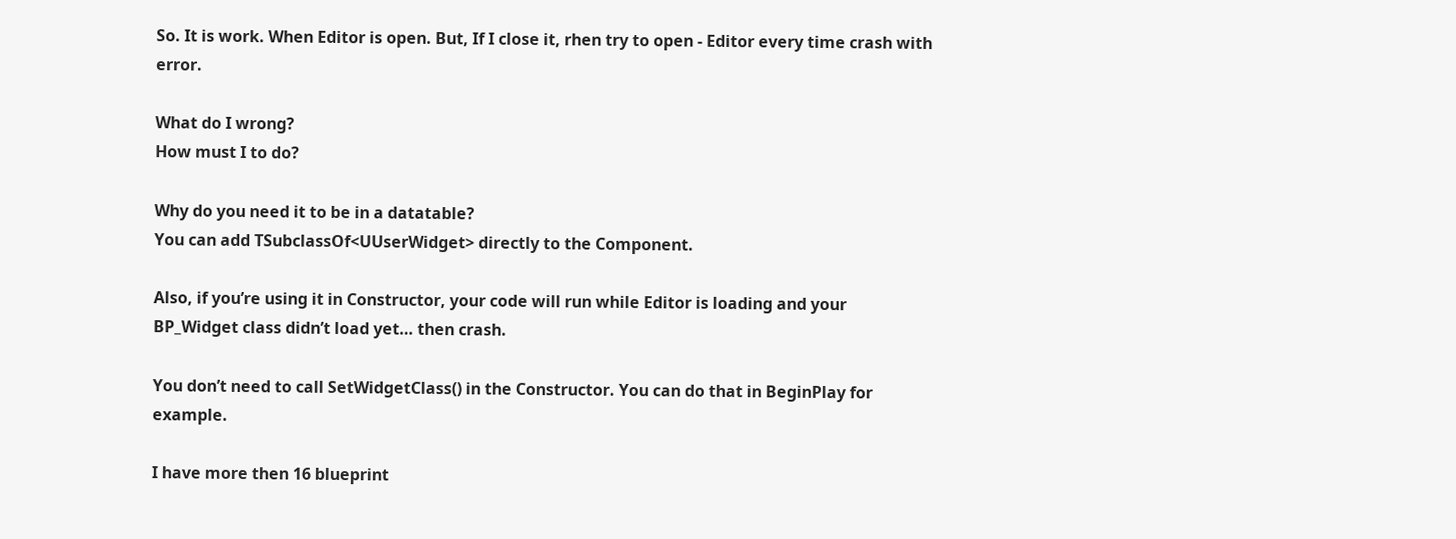So. It is work. When Editor is open. But, If I close it, rhen try to open - Editor every time crash with error.

What do I wrong?
How must I to do?

Why do you need it to be in a datatable?
You can add TSubclassOf<UUserWidget> directly to the Component.

Also, if you’re using it in Constructor, your code will run while Editor is loading and your BP_Widget class didn’t load yet… then crash.

You don’t need to call SetWidgetClass() in the Constructor. You can do that in BeginPlay for example.

I have more then 16 blueprint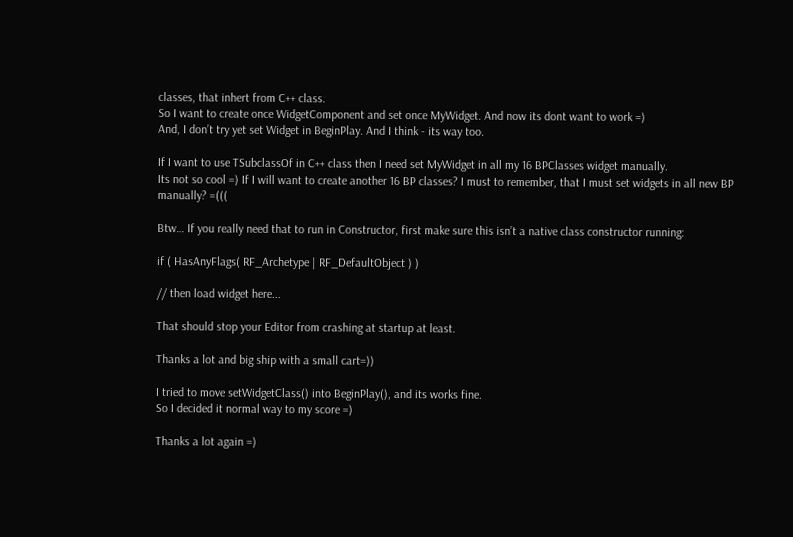classes, that inhert from C++ class.
So I want to create once WidgetComponent and set once MyWidget. And now its dont want to work =)
And, I don’t try yet set Widget in BeginPlay. And I think - its way too.

If I want to use TSubclassOf in C++ class then I need set MyWidget in all my 16 BPClasses widget manually.
Its not so cool =) If I will want to create another 16 BP classes? I must to remember, that I must set widgets in all new BP manually? =(((

Btw… If you really need that to run in Constructor, first make sure this isn’t a native class constructor running:

if ( HasAnyFlags( RF_Archetype | RF_DefaultObject ) )

// then load widget here...

That should stop your Editor from crashing at startup at least.

Thanks a lot and big ship with a small cart=))

I tried to move setWidgetClass() into BeginPlay(), and its works fine.
So I decided it normal way to my score =)

Thanks a lot again =)